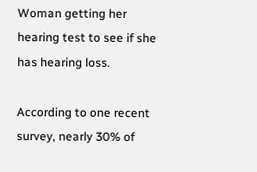Woman getting her hearing test to see if she has hearing loss.

According to one recent survey, nearly 30% of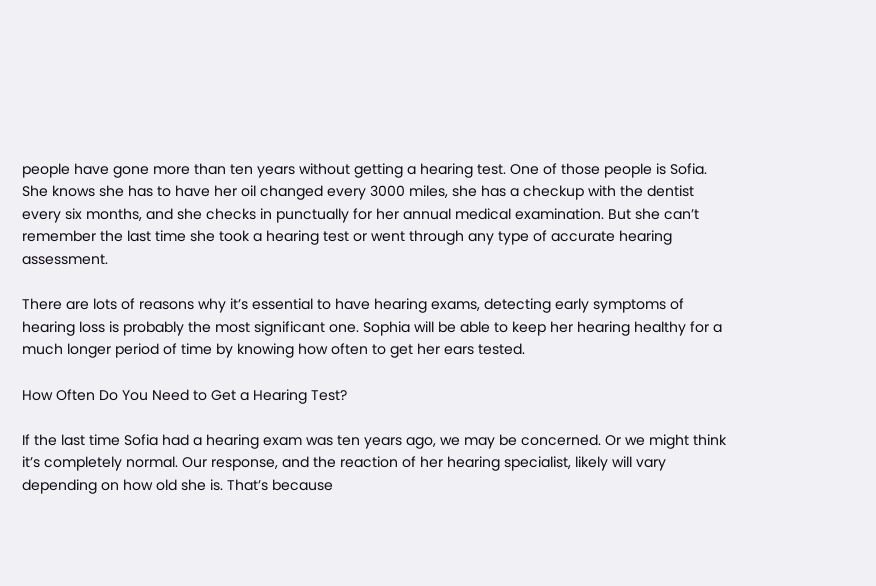people have gone more than ten years without getting a hearing test. One of those people is Sofia. She knows she has to have her oil changed every 3000 miles, she has a checkup with the dentist every six months, and she checks in punctually for her annual medical examination. But she can’t remember the last time she took a hearing test or went through any type of accurate hearing assessment.

There are lots of reasons why it’s essential to have hearing exams, detecting early symptoms of hearing loss is probably the most significant one. Sophia will be able to keep her hearing healthy for a much longer period of time by knowing how often to get her ears tested.

How Often Do You Need to Get a Hearing Test?

If the last time Sofia had a hearing exam was ten years ago, we may be concerned. Or we might think it’s completely normal. Our response, and the reaction of her hearing specialist, likely will vary depending on how old she is. That’s because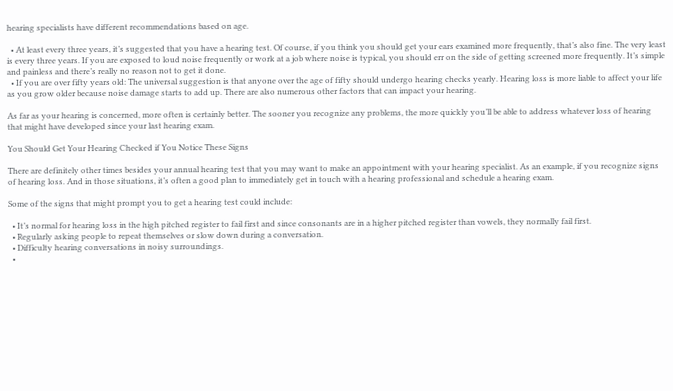hearing specialists have different recommendations based on age.

  • At least every three years, it’s suggested that you have a hearing test. Of course, if you think you should get your ears examined more frequently, that’s also fine. The very least is every three years. If you are exposed to loud noise frequently or work at a job where noise is typical, you should err on the side of getting screened more frequently. It’s simple and painless and there’s really no reason not to get it done.
  • If you are over fifty years old: The universal suggestion is that anyone over the age of fifty should undergo hearing checks yearly. Hearing loss is more liable to affect your life as you grow older because noise damage starts to add up. There are also numerous other factors that can impact your hearing.

As far as your hearing is concerned, more often is certainly better. The sooner you recognize any problems, the more quickly you’ll be able to address whatever loss of hearing that might have developed since your last hearing exam.

You Should Get Your Hearing Checked if You Notice These Signs

There are definitely other times besides your annual hearing test that you may want to make an appointment with your hearing specialist. As an example, if you recognize signs of hearing loss. And in those situations, it’s often a good plan to immediately get in touch with a hearing professional and schedule a hearing exam.

Some of the signs that might prompt you to get a hearing test could include:

  • It’s normal for hearing loss in the high pitched register to fail first and since consonants are in a higher pitched register than vowels, they normally fail first.
  • Regularly asking people to repeat themselves or slow down during a conversation.
  • Difficulty hearing conversations in noisy surroundings.
  •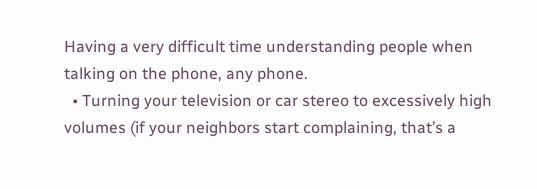Having a very difficult time understanding people when talking on the phone, any phone.
  • Turning your television or car stereo to excessively high volumes (if your neighbors start complaining, that’s a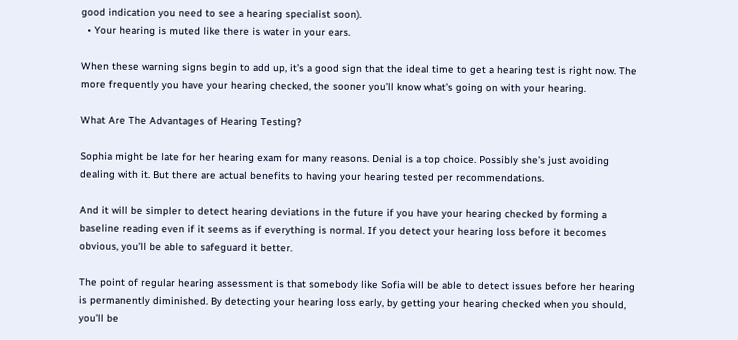good indication you need to see a hearing specialist soon).
  • Your hearing is muted like there is water in your ears.

When these warning signs begin to add up, it’s a good sign that the ideal time to get a hearing test is right now. The more frequently you have your hearing checked, the sooner you’ll know what’s going on with your hearing.

What Are The Advantages of Hearing Testing?

Sophia might be late for her hearing exam for many reasons. Denial is a top choice. Possibly she’s just avoiding dealing with it. But there are actual benefits to having your hearing tested per recommendations.

And it will be simpler to detect hearing deviations in the future if you have your hearing checked by forming a baseline reading even if it seems as if everything is normal. If you detect your hearing loss before it becomes obvious, you’ll be able to safeguard it better.

The point of regular hearing assessment is that somebody like Sofia will be able to detect issues before her hearing is permanently diminished. By detecting your hearing loss early, by getting your hearing checked when you should, you’ll be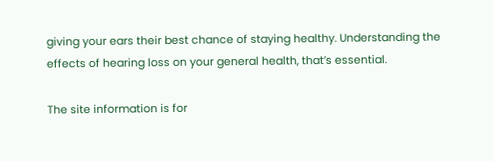giving your ears their best chance of staying healthy. Understanding the effects of hearing loss on your general health, that’s essential.

The site information is for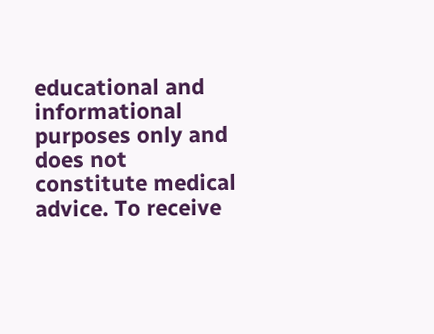educational and informational purposes only and does not constitute medical advice. To receive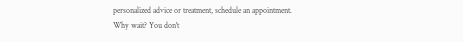personalized advice or treatment, schedule an appointment.
Why wait? You don't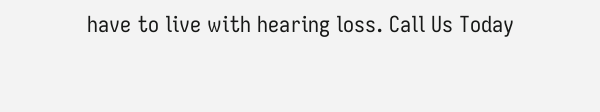have to live with hearing loss. Call Us Today